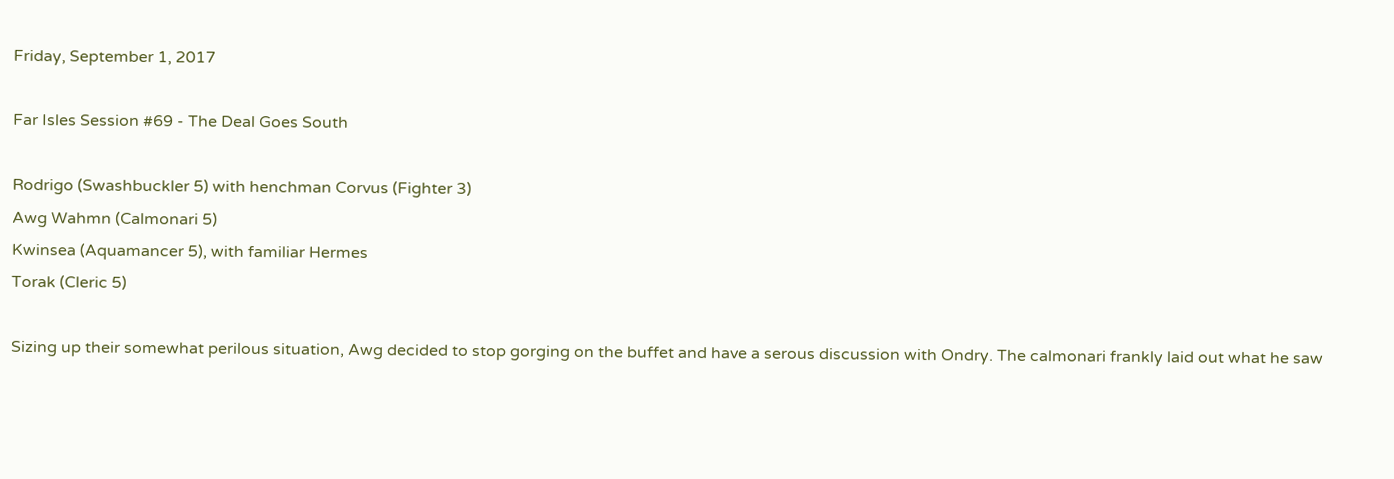Friday, September 1, 2017

Far Isles Session #69 - The Deal Goes South

Rodrigo (Swashbuckler 5) with henchman Corvus (Fighter 3)
Awg Wahmn (Calmonari 5)
Kwinsea (Aquamancer 5), with familiar Hermes
Torak (Cleric 5)

Sizing up their somewhat perilous situation, Awg decided to stop gorging on the buffet and have a serous discussion with Ondry. The calmonari frankly laid out what he saw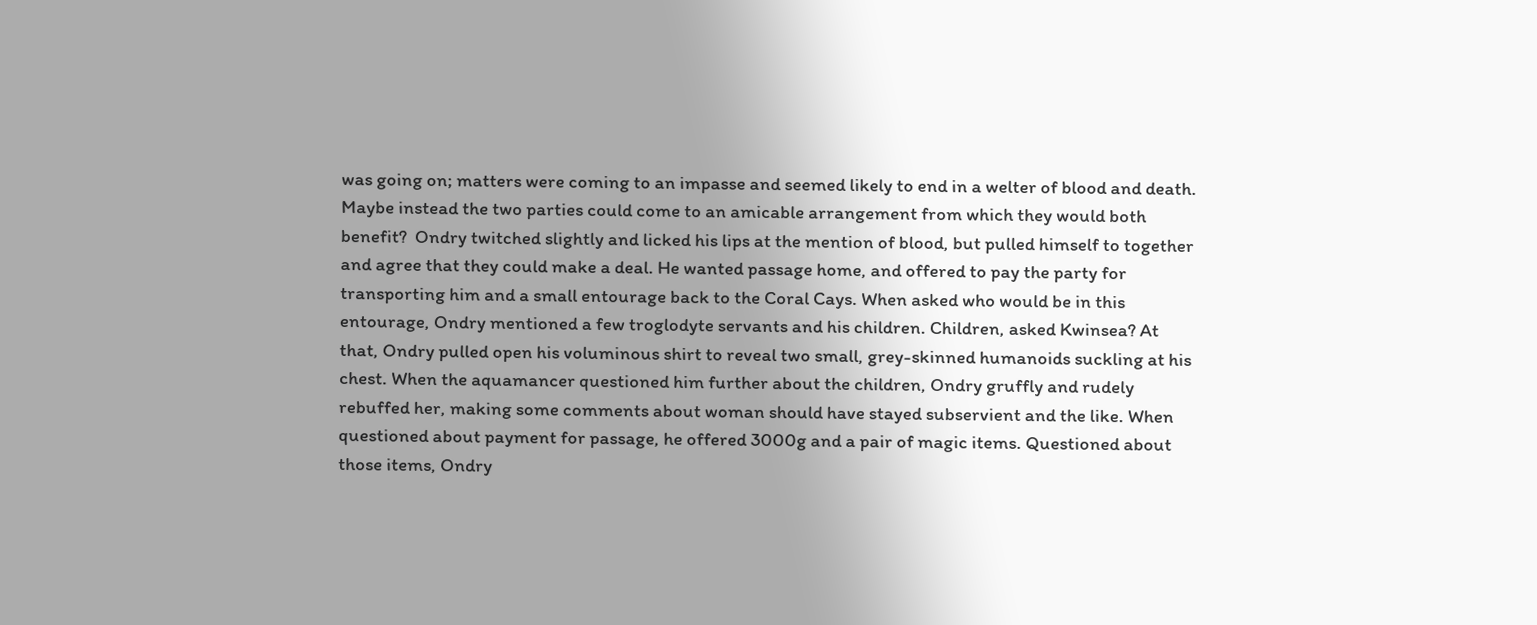was going on; matters were coming to an impasse and seemed likely to end in a welter of blood and death. Maybe instead the two parties could come to an amicable arrangement from which they would both benefit?  Ondry twitched slightly and licked his lips at the mention of blood, but pulled himself to together and agree that they could make a deal. He wanted passage home, and offered to pay the party for transporting him and a small entourage back to the Coral Cays. When asked who would be in this entourage, Ondry mentioned a few troglodyte servants and his children. Children, asked Kwinsea? At that, Ondry pulled open his voluminous shirt to reveal two small, grey-skinned humanoids suckling at his chest. When the aquamancer questioned him further about the children, Ondry gruffly and rudely rebuffed her, making some comments about woman should have stayed subservient and the like. When questioned about payment for passage, he offered 3000g and a pair of magic items. Questioned about those items, Ondry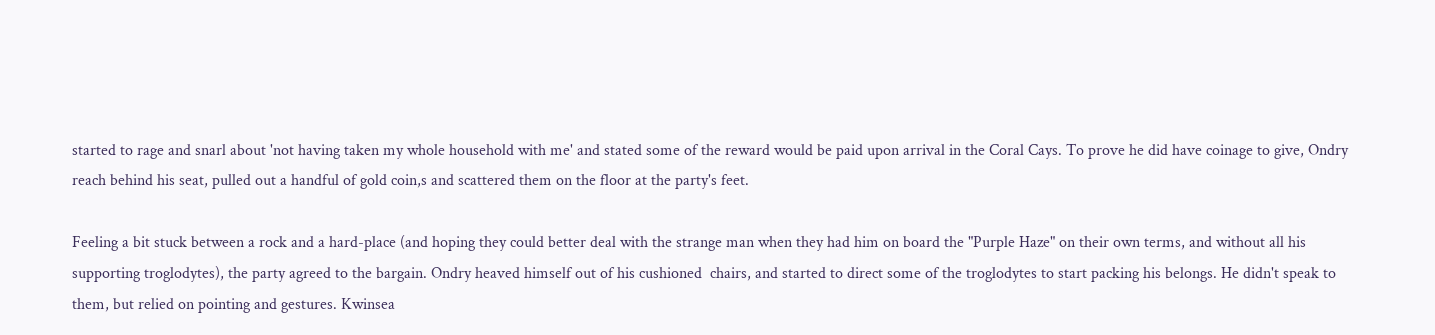started to rage and snarl about 'not having taken my whole household with me' and stated some of the reward would be paid upon arrival in the Coral Cays. To prove he did have coinage to give, Ondry reach behind his seat, pulled out a handful of gold coin,s and scattered them on the floor at the party's feet.

Feeling a bit stuck between a rock and a hard-place (and hoping they could better deal with the strange man when they had him on board the "Purple Haze" on their own terms, and without all his supporting troglodytes), the party agreed to the bargain. Ondry heaved himself out of his cushioned  chairs, and started to direct some of the troglodytes to start packing his belongs. He didn't speak to them, but relied on pointing and gestures. Kwinsea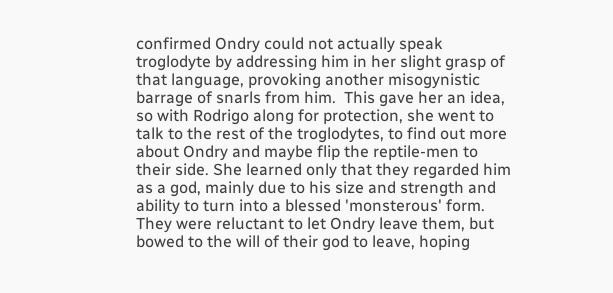confirmed Ondry could not actually speak troglodyte by addressing him in her slight grasp of that language, provoking another misogynistic barrage of snarls from him.  This gave her an idea, so with Rodrigo along for protection, she went to talk to the rest of the troglodytes, to find out more about Ondry and maybe flip the reptile-men to their side. She learned only that they regarded him as a god, mainly due to his size and strength and ability to turn into a blessed 'monsterous' form. They were reluctant to let Ondry leave them, but bowed to the will of their god to leave, hoping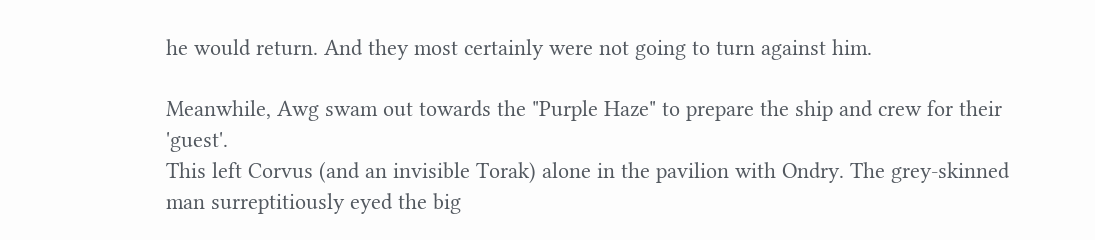he would return. And they most certainly were not going to turn against him.

Meanwhile, Awg swam out towards the "Purple Haze" to prepare the ship and crew for their 'guest'.
This left Corvus (and an invisible Torak) alone in the pavilion with Ondry. The grey-skinned man surreptitiously eyed the big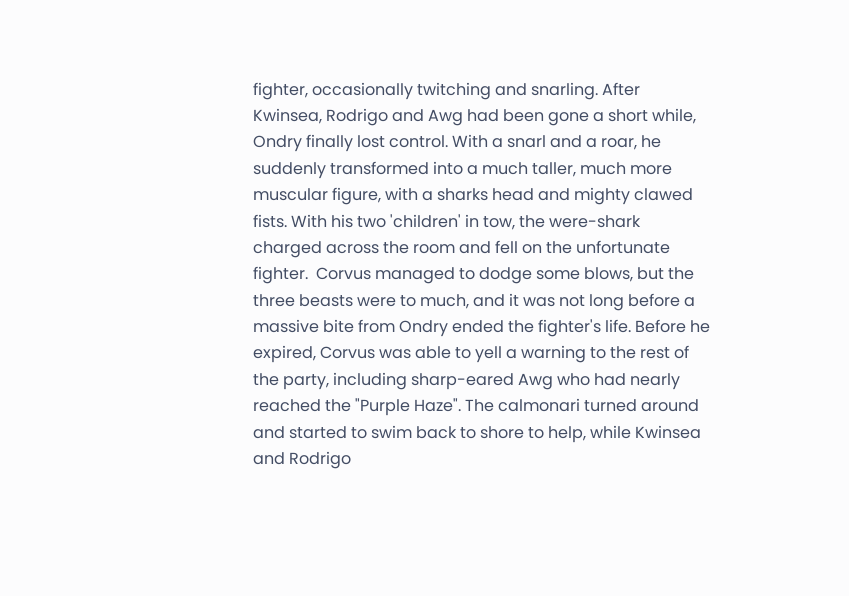fighter, occasionally twitching and snarling. After Kwinsea, Rodrigo and Awg had been gone a short while, Ondry finally lost control. With a snarl and a roar, he suddenly transformed into a much taller, much more muscular figure, with a sharks head and mighty clawed fists. With his two 'children' in tow, the were-shark charged across the room and fell on the unfortunate fighter.  Corvus managed to dodge some blows, but the three beasts were to much, and it was not long before a massive bite from Ondry ended the fighter's life. Before he expired, Corvus was able to yell a warning to the rest of the party, including sharp-eared Awg who had nearly reached the "Purple Haze". The calmonari turned around and started to swim back to shore to help, while Kwinsea and Rodrigo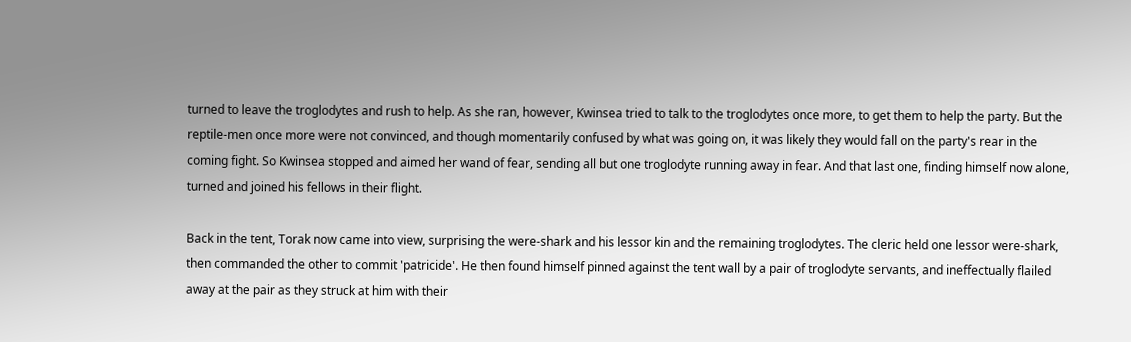turned to leave the troglodytes and rush to help. As she ran, however, Kwinsea tried to talk to the troglodytes once more, to get them to help the party. But the reptile-men once more were not convinced, and though momentarily confused by what was going on, it was likely they would fall on the party's rear in the coming fight. So Kwinsea stopped and aimed her wand of fear, sending all but one troglodyte running away in fear. And that last one, finding himself now alone, turned and joined his fellows in their flight.

Back in the tent, Torak now came into view, surprising the were-shark and his lessor kin and the remaining troglodytes. The cleric held one lessor were-shark, then commanded the other to commit 'patricide'. He then found himself pinned against the tent wall by a pair of troglodyte servants, and ineffectually flailed away at the pair as they struck at him with their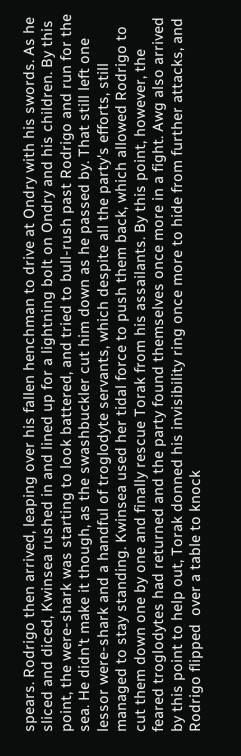spears. Rodrigo then arrived, leaping over his fallen henchman to drive at Ondry with his swords. As he sliced and diced, Kwinsea rushed in and lined up for a lightning bolt on Ondry and his children. By this point, the were-shark was starting to look battered, and tried to bull-rush past Rodrigo and run for the sea. He didn't make it though, as the swashbuckler cut him down as he passed by. That still left one lessor were-shark and a handful of troglodyte servants, which despite all the party's efforts, still managed to stay standing. Kwinsea used her tidal force to push them back, which allowed Rodrigo to cut them down one by one and finally rescue Torak from his assailants. By this point, however, the feared troglodytes had returned and the party found themselves once more in a fight. Awg also arrived by this point to help out, Torak donned his invisibility ring once more to hide from further attacks, and Rodrigo flipped  over a table to knock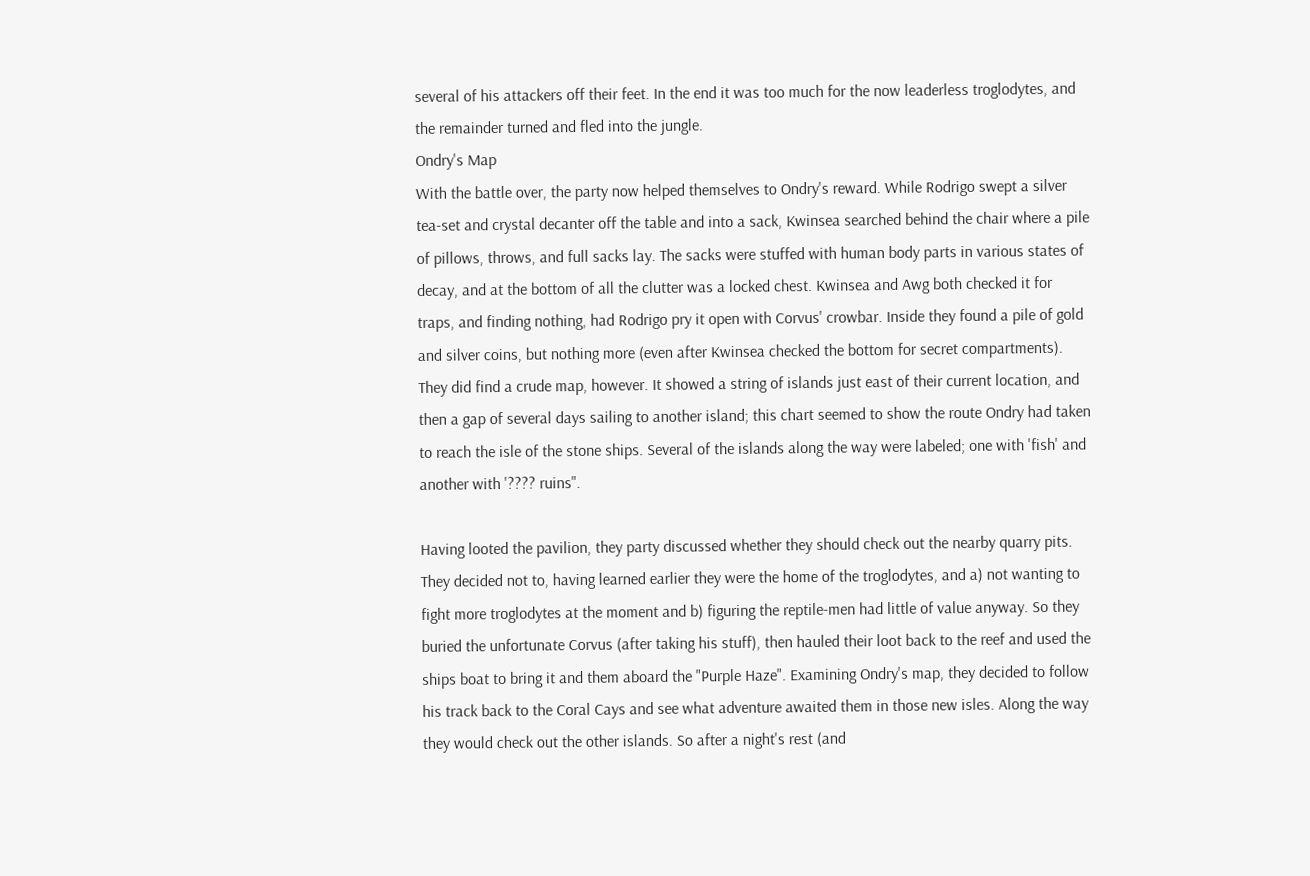several of his attackers off their feet. In the end it was too much for the now leaderless troglodytes, and the remainder turned and fled into the jungle.
Ondry's Map
With the battle over, the party now helped themselves to Ondry's reward. While Rodrigo swept a silver tea-set and crystal decanter off the table and into a sack, Kwinsea searched behind the chair where a pile of pillows, throws, and full sacks lay. The sacks were stuffed with human body parts in various states of decay, and at the bottom of all the clutter was a locked chest. Kwinsea and Awg both checked it for traps, and finding nothing, had Rodrigo pry it open with Corvus' crowbar. Inside they found a pile of gold and silver coins, but nothing more (even after Kwinsea checked the bottom for secret compartments).  They did find a crude map, however. It showed a string of islands just east of their current location, and then a gap of several days sailing to another island; this chart seemed to show the route Ondry had taken to reach the isle of the stone ships. Several of the islands along the way were labeled; one with 'fish' and another with '???? ruins".

Having looted the pavilion, they party discussed whether they should check out the nearby quarry pits. They decided not to, having learned earlier they were the home of the troglodytes, and a) not wanting to fight more troglodytes at the moment and b) figuring the reptile-men had little of value anyway. So they buried the unfortunate Corvus (after taking his stuff), then hauled their loot back to the reef and used the ships boat to bring it and them aboard the "Purple Haze". Examining Ondry's map, they decided to follow his track back to the Coral Cays and see what adventure awaited them in those new isles. Along the way they would check out the other islands. So after a night's rest (and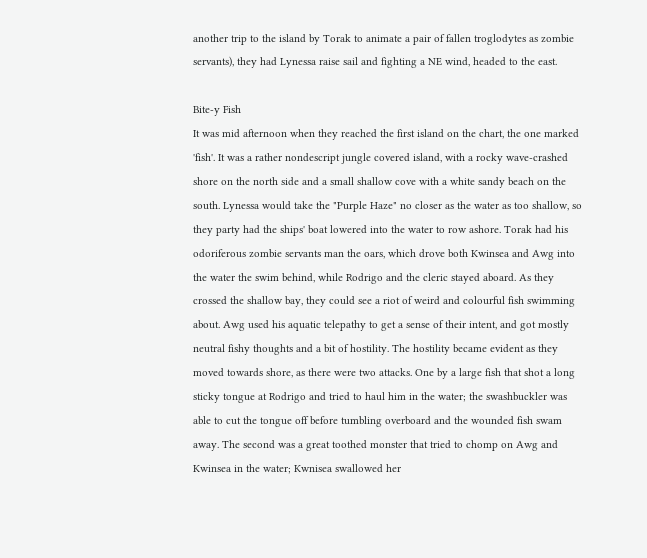another trip to the island by Torak to animate a pair of fallen troglodytes as zombie servants), they had Lynessa raise sail and fighting a NE wind, headed to the east.

Bite-y Fish
It was mid afternoon when they reached the first island on the chart, the one marked 'fish'. It was a rather nondescript jungle covered island, with a rocky wave-crashed shore on the north side and a small shallow cove with a white sandy beach on the south. Lynessa would take the "Purple Haze" no closer as the water as too shallow, so they party had the ships' boat lowered into the water to row ashore. Torak had his odoriferous zombie servants man the oars, which drove both Kwinsea and Awg into the water the swim behind, while Rodrigo and the cleric stayed aboard. As they crossed the shallow bay, they could see a riot of weird and colourful fish swimming about. Awg used his aquatic telepathy to get a sense of their intent, and got mostly neutral fishy thoughts and a bit of hostility. The hostility became evident as they moved towards shore, as there were two attacks. One by a large fish that shot a long sticky tongue at Rodrigo and tried to haul him in the water; the swashbuckler was able to cut the tongue off before tumbling overboard and the wounded fish swam away. The second was a great toothed monster that tried to chomp on Awg and Kwinsea in the water; Kwnisea swallowed her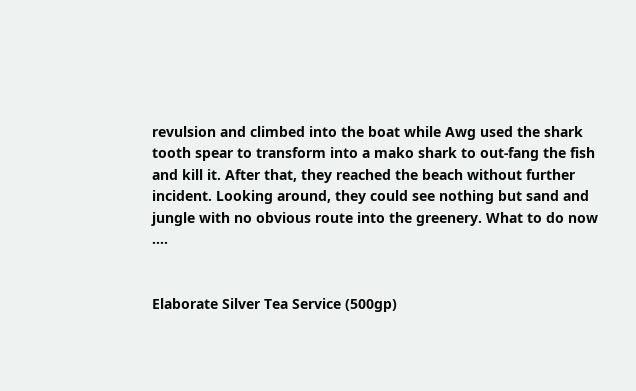revulsion and climbed into the boat while Awg used the shark tooth spear to transform into a mako shark to out-fang the fish and kill it. After that, they reached the beach without further incident. Looking around, they could see nothing but sand and jungle with no obvious route into the greenery. What to do now ....


Elaborate Silver Tea Service (500gp)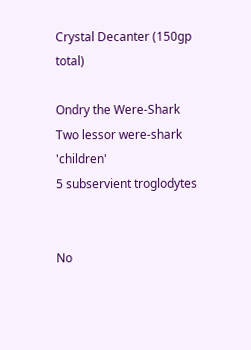Crystal Decanter (150gp total)

Ondry the Were-Shark
Two lessor were-shark 'children'
5 subservient troglodytes


No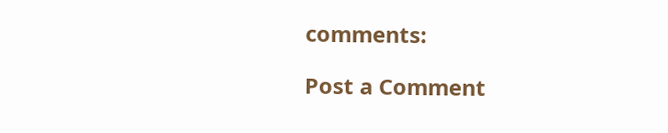comments:

Post a Comment